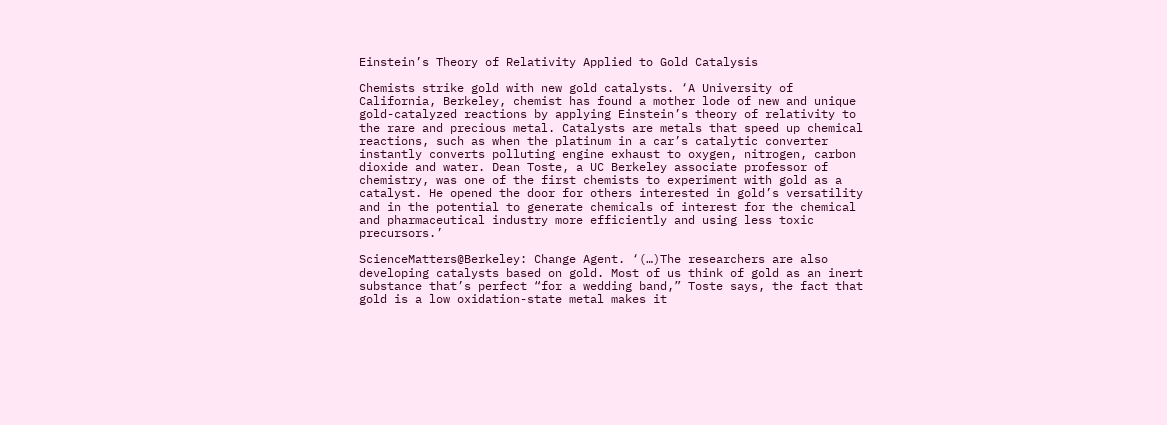Einstein’s Theory of Relativity Applied to Gold Catalysis

Chemists strike gold with new gold catalysts. ‘A University of California, Berkeley, chemist has found a mother lode of new and unique gold-catalyzed reactions by applying Einstein’s theory of relativity to the rare and precious metal. Catalysts are metals that speed up chemical reactions, such as when the platinum in a car’s catalytic converter instantly converts polluting engine exhaust to oxygen, nitrogen, carbon dioxide and water. Dean Toste, a UC Berkeley associate professor of chemistry, was one of the first chemists to experiment with gold as a catalyst. He opened the door for others interested in gold’s versatility and in the potential to generate chemicals of interest for the chemical and pharmaceutical industry more efficiently and using less toxic precursors.’

ScienceMatters@Berkeley: Change Agent. ‘(…)The researchers are also developing catalysts based on gold. Most of us think of gold as an inert substance that’s perfect “for a wedding band,” Toste says, the fact that gold is a low oxidation-state metal makes it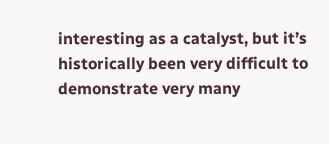interesting as a catalyst, but it’s historically been very difficult to demonstrate very many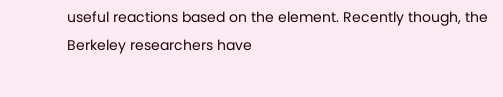useful reactions based on the element. Recently though, the Berkeley researchers have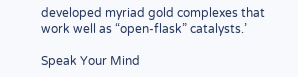developed myriad gold complexes that work well as “open-flask” catalysts.’

Speak Your Mind